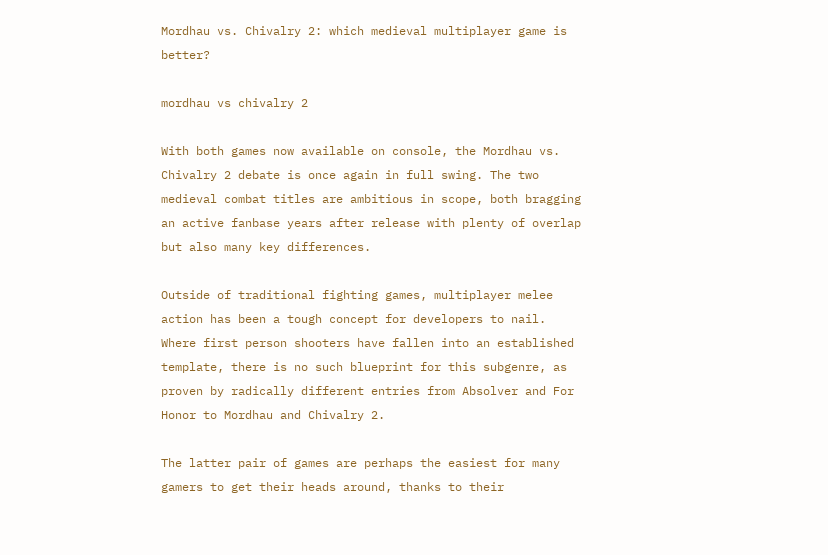Mordhau vs. Chivalry 2: which medieval multiplayer game is better?

mordhau vs chivalry 2

With both games now available on console, the Mordhau vs. Chivalry 2 debate is once again in full swing. The two medieval combat titles are ambitious in scope, both bragging an active fanbase years after release with plenty of overlap but also many key differences.

Outside of traditional fighting games, multiplayer melee action has been a tough concept for developers to nail. Where first person shooters have fallen into an established template, there is no such blueprint for this subgenre, as proven by radically different entries from Absolver and For Honor to Mordhau and Chivalry 2.

The latter pair of games are perhaps the easiest for many gamers to get their heads around, thanks to their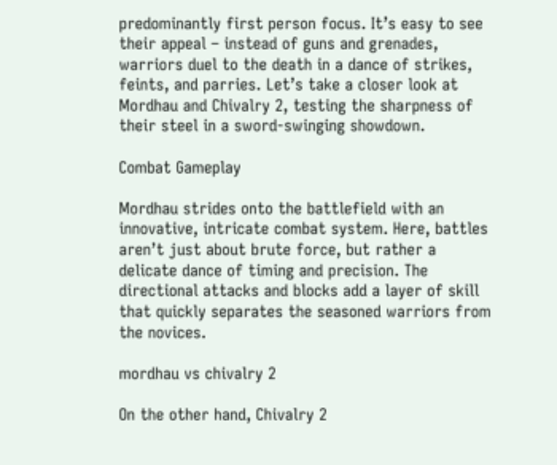predominantly first person focus. It’s easy to see their appeal – instead of guns and grenades, warriors duel to the death in a dance of strikes, feints, and parries. Let’s take a closer look at Mordhau and Chivalry 2, testing the sharpness of their steel in a sword-swinging showdown.

Combat Gameplay

Mordhau strides onto the battlefield with an innovative, intricate combat system. Here, battles aren’t just about brute force, but rather a delicate dance of timing and precision. The directional attacks and blocks add a layer of skill that quickly separates the seasoned warriors from the novices.

mordhau vs chivalry 2

On the other hand, Chivalry 2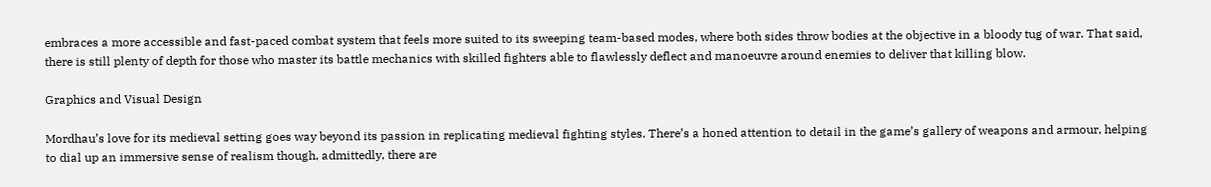embraces a more accessible and fast-paced combat system that feels more suited to its sweeping team-based modes, where both sides throw bodies at the objective in a bloody tug of war. That said, there is still plenty of depth for those who master its battle mechanics with skilled fighters able to flawlessly deflect and manoeuvre around enemies to deliver that killing blow.

Graphics and Visual Design

Mordhau’s love for its medieval setting goes way beyond its passion in replicating medieval fighting styles. There’s a honed attention to detail in the game’s gallery of weapons and armour, helping to dial up an immersive sense of realism though, admittedly, there are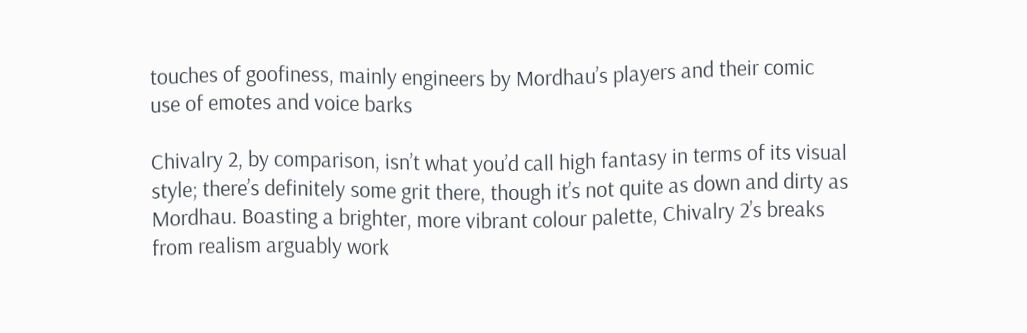touches of goofiness, mainly engineers by Mordhau’s players and their comic use of emotes and voice barks

Chivalry 2, by comparison, isn’t what you’d call high fantasy in terms of its visual style; there’s definitely some grit there, though it’s not quite as down and dirty as Mordhau. Boasting a brighter, more vibrant colour palette, Chivalry 2’s breaks from realism arguably work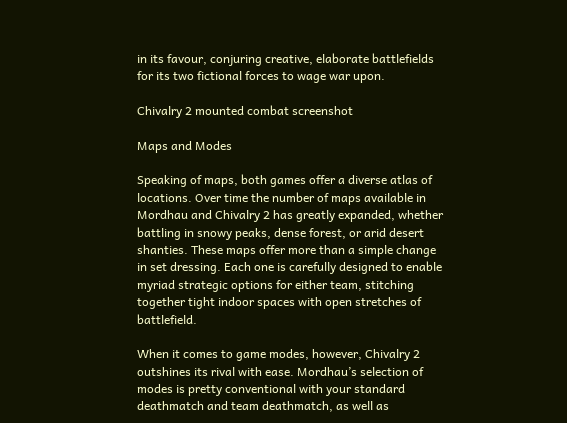in its favour, conjuring creative, elaborate battlefields for its two fictional forces to wage war upon.

Chivalry 2 mounted combat screenshot

Maps and Modes

Speaking of maps, both games offer a diverse atlas of locations. Over time the number of maps available in Mordhau and Chivalry 2 has greatly expanded, whether battling in snowy peaks, dense forest, or arid desert shanties. These maps offer more than a simple change in set dressing. Each one is carefully designed to enable myriad strategic options for either team, stitching together tight indoor spaces with open stretches of battlefield.

When it comes to game modes, however, Chivalry 2 outshines its rival with ease. Mordhau’s selection of modes is pretty conventional with your standard deathmatch and team deathmatch, as well as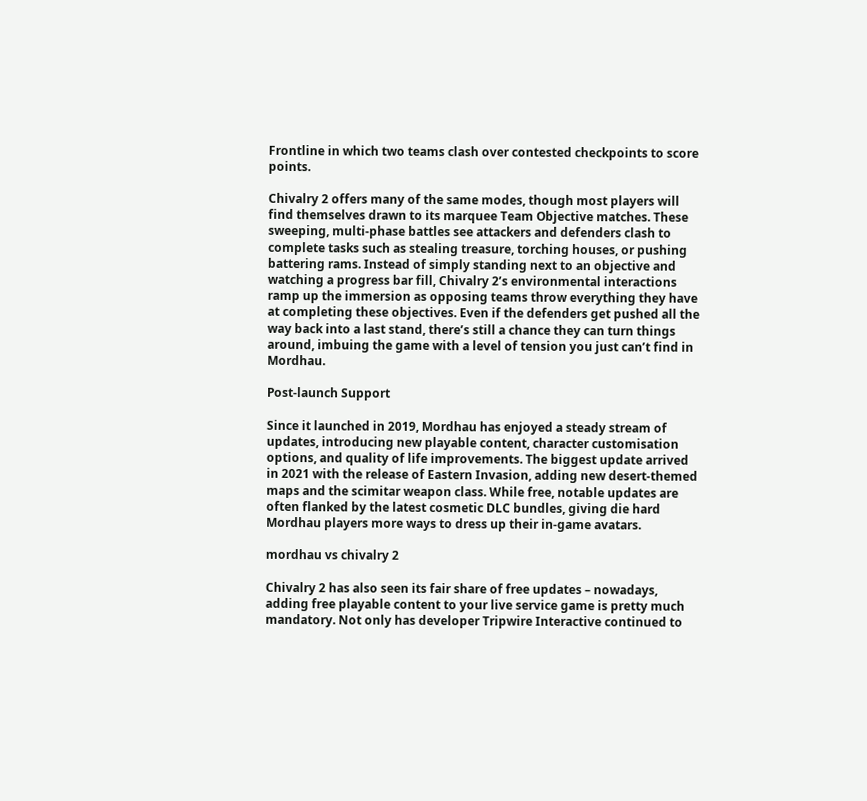Frontline in which two teams clash over contested checkpoints to score points.

Chivalry 2 offers many of the same modes, though most players will find themselves drawn to its marquee Team Objective matches. These sweeping, multi-phase battles see attackers and defenders clash to complete tasks such as stealing treasure, torching houses, or pushing battering rams. Instead of simply standing next to an objective and watching a progress bar fill, Chivalry 2’s environmental interactions ramp up the immersion as opposing teams throw everything they have at completing these objectives. Even if the defenders get pushed all the way back into a last stand, there’s still a chance they can turn things around, imbuing the game with a level of tension you just can’t find in Mordhau.

Post-launch Support

Since it launched in 2019, Mordhau has enjoyed a steady stream of updates, introducing new playable content, character customisation options, and quality of life improvements. The biggest update arrived in 2021 with the release of Eastern Invasion, adding new desert-themed maps and the scimitar weapon class. While free, notable updates are often flanked by the latest cosmetic DLC bundles, giving die hard Mordhau players more ways to dress up their in-game avatars.

mordhau vs chivalry 2

Chivalry 2 has also seen its fair share of free updates – nowadays, adding free playable content to your live service game is pretty much mandatory. Not only has developer Tripwire Interactive continued to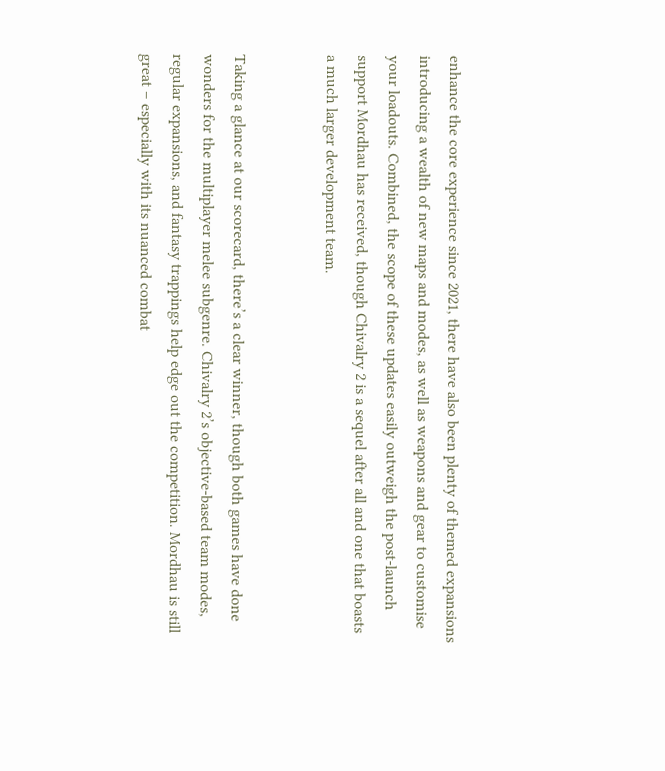enhance the core experience since 2021, there have also been plenty of themed expansions introducing a wealth of new maps and modes, as well as weapons and gear to customise your loadouts. Combined, the scope of these updates easily outweigh the post-launch support Mordhau has received, though Chivalry 2 is a sequel after all and one that boasts a much larger development team.


Taking a glance at our scorecard, there’s a clear winner, though both games have done wonders for the multiplayer melee subgenre. Chivalry 2’s objective-based team modes, regular expansions, and fantasy trappings help edge out the competition. Mordhau is still great – especially with its nuanced combat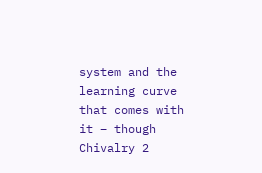system and the learning curve that comes with it – though Chivalry 2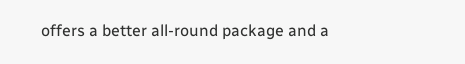offers a better all-round package and a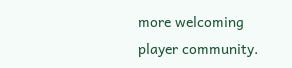more welcoming player community.